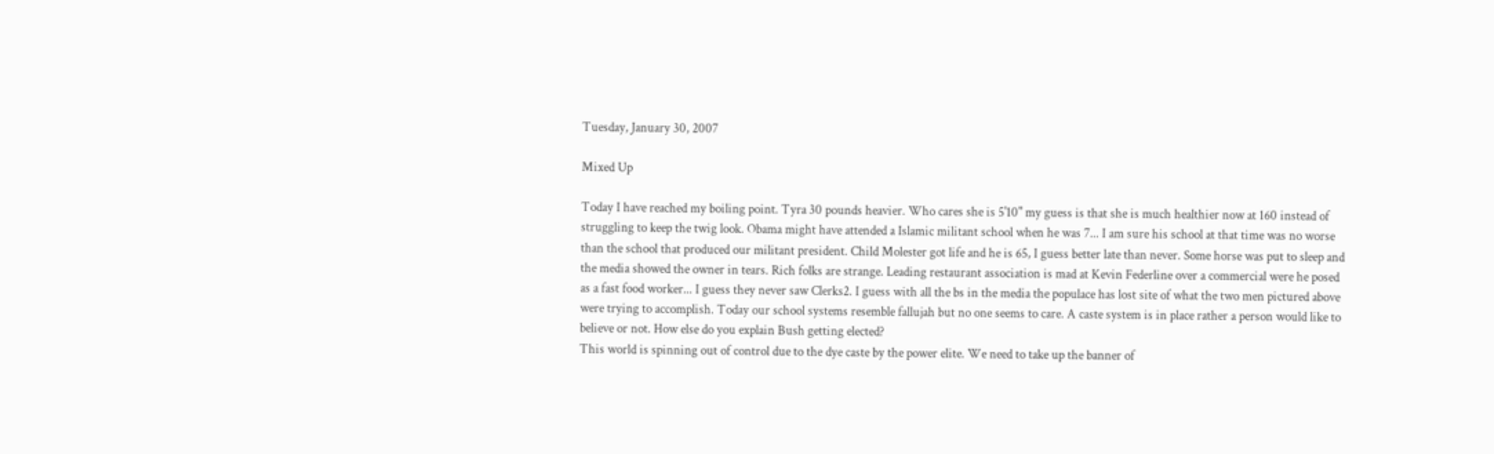Tuesday, January 30, 2007

Mixed Up

Today I have reached my boiling point. Tyra 30 pounds heavier. Who cares she is 5'10" my guess is that she is much healthier now at 160 instead of struggling to keep the twig look. Obama might have attended a Islamic militant school when he was 7... I am sure his school at that time was no worse than the school that produced our militant president. Child Molester got life and he is 65, I guess better late than never. Some horse was put to sleep and the media showed the owner in tears. Rich folks are strange. Leading restaurant association is mad at Kevin Federline over a commercial were he posed as a fast food worker... I guess they never saw Clerks2. I guess with all the bs in the media the populace has lost site of what the two men pictured above were trying to accomplish. Today our school systems resemble fallujah but no one seems to care. A caste system is in place rather a person would like to believe or not. How else do you explain Bush getting elected?
This world is spinning out of control due to the dye caste by the power elite. We need to take up the banner of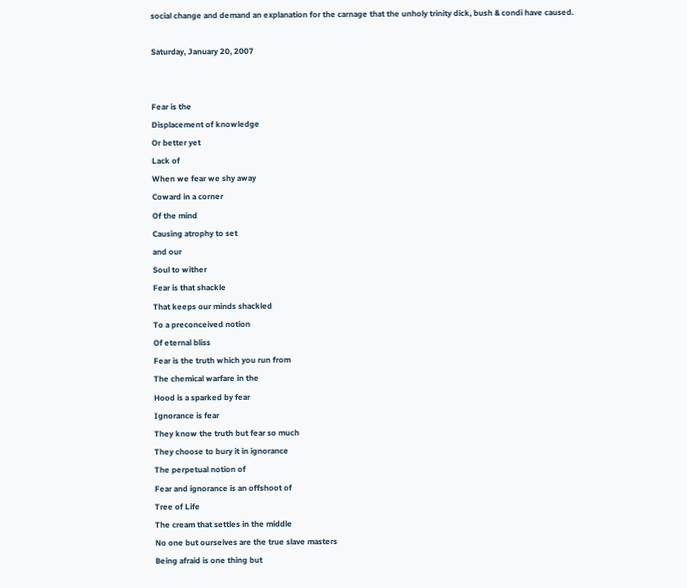social change and demand an explanation for the carnage that the unholy trinity dick, bush & condi have caused.

Saturday, January 20, 2007


Fear is the
Displacement of knowledge
Or better yet
Lack of
When we fear we shy away
Coward in a corner
Of the mind
Causing atrophy to set
and our
Soul to wither
Fear is that shackle
That keeps our minds shackled
To a preconceived notion
Of eternal bliss
Fear is the truth which you run from
The chemical warfare in the
Hood is a sparked by fear
Ignorance is fear
They know the truth but fear so much
They choose to bury it in ignorance
The perpetual notion of
Fear and ignorance is an offshoot of
Tree of Life
The cream that settles in the middle
No one but ourselves are the true slave masters
Being afraid is one thing but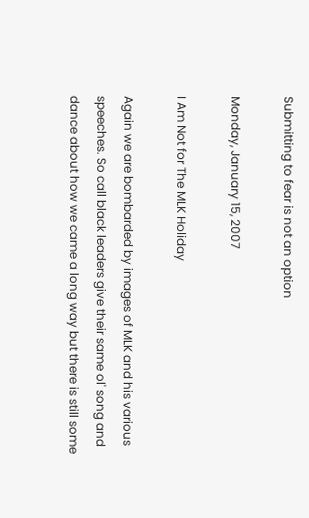Submitting to fear is not an option

Monday, January 15, 2007

I Am Not for The MLK Holiday

Again we are bombarded by images of MLK and his various speeches. So call black leaders give their same ol' song and dance about how we came a long way but there is still some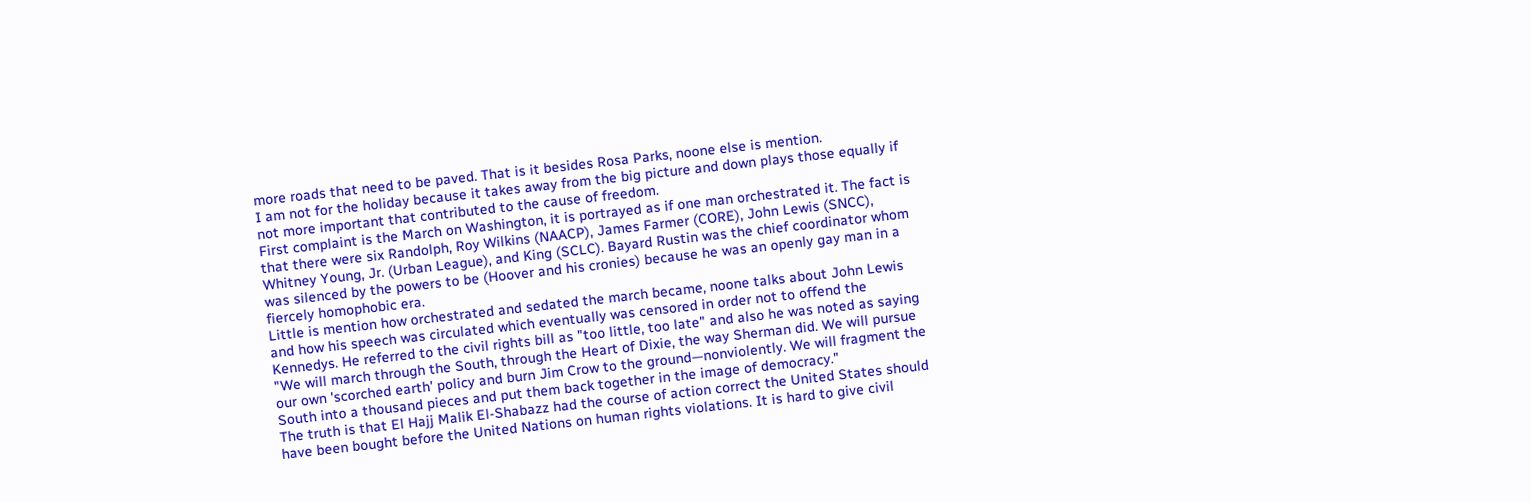more roads that need to be paved. That is it besides Rosa Parks, noone else is mention.
I am not for the holiday because it takes away from the big picture and down plays those equally if not more important that contributed to the cause of freedom.
First complaint is the March on Washington, it is portrayed as if one man orchestrated it. The fact is that there were six Randolph, Roy Wilkins (NAACP), James Farmer (CORE), John Lewis (SNCC), Whitney Young, Jr. (Urban League), and King (SCLC). Bayard Rustin was the chief coordinator whom was silenced by the powers to be (Hoover and his cronies) because he was an openly gay man in a fiercely homophobic era.
Little is mention how orchestrated and sedated the march became, noone talks about John Lewis and how his speech was circulated which eventually was censored in order not to offend the Kennedys. He referred to the civil rights bill as "too little, too late" and also he was noted as saying "We will march through the South, through the Heart of Dixie, the way Sherman did. We will pursue our own 'scorched earth' policy and burn Jim Crow to the ground—nonviolently. We will fragment the South into a thousand pieces and put them back together in the image of democracy."
The truth is that El Hajj Malik El-Shabazz had the course of action correct the United States should have been bought before the United Nations on human rights violations. It is hard to give civil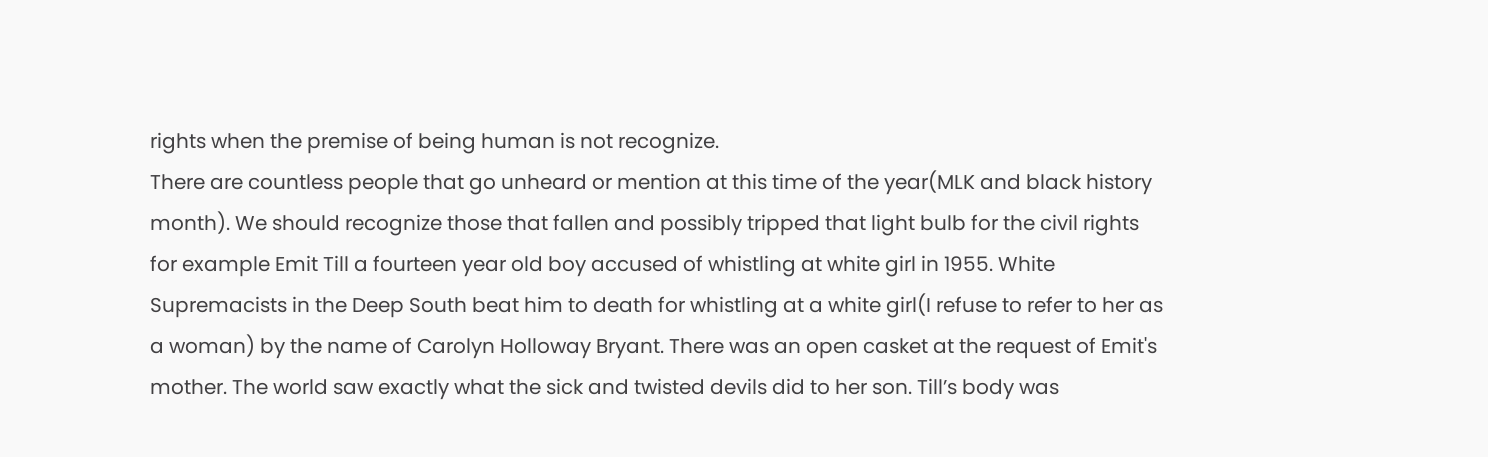rights when the premise of being human is not recognize.
There are countless people that go unheard or mention at this time of the year(MLK and black history month). We should recognize those that fallen and possibly tripped that light bulb for the civil rights for example Emit Till a fourteen year old boy accused of whistling at white girl in 1955. White Supremacists in the Deep South beat him to death for whistling at a white girl(I refuse to refer to her as a woman) by the name of Carolyn Holloway Bryant. There was an open casket at the request of Emit's mother. The world saw exactly what the sick and twisted devils did to her son. Till’s body was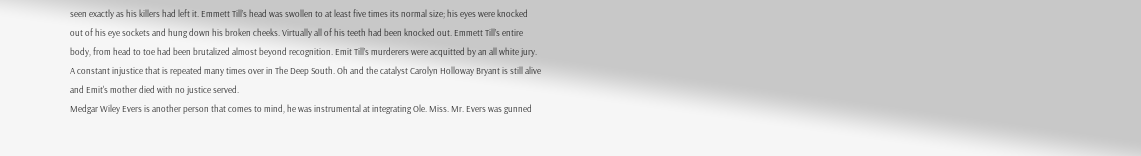seen exactly as his killers had left it. Emmett Till’s head was swollen to at least five times its normal size; his eyes were knocked out of his eye sockets and hung down his broken cheeks. Virtually all of his teeth had been knocked out. Emmett Till’s entire body, from head to toe had been brutalized almost beyond recognition. Emit Till’s murderers were acquitted by an all white jury. A constant injustice that is repeated many times over in The Deep South. Oh and the catalyst Carolyn Holloway Bryant is still alive and Emit's mother died with no justice served.
Medgar Wiley Evers is another person that comes to mind, he was instrumental at integrating Ole. Miss. Mr. Evers was gunned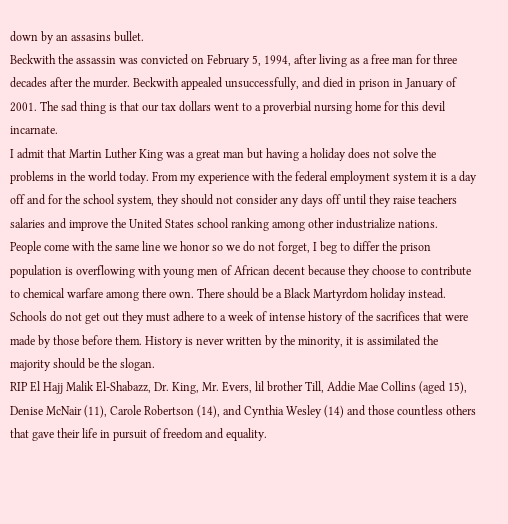down by an assasins bullet.
Beckwith the assassin was convicted on February 5, 1994, after living as a free man for three decades after the murder. Beckwith appealed unsuccessfully, and died in prison in January of 2001. The sad thing is that our tax dollars went to a proverbial nursing home for this devil incarnate.
I admit that Martin Luther King was a great man but having a holiday does not solve the problems in the world today. From my experience with the federal employment system it is a day off and for the school system, they should not consider any days off until they raise teachers salaries and improve the United States school ranking among other industrialize nations.
People come with the same line we honor so we do not forget, I beg to differ the prison population is overflowing with young men of African decent because they choose to contribute to chemical warfare among there own. There should be a Black Martyrdom holiday instead. Schools do not get out they must adhere to a week of intense history of the sacrifices that were made by those before them. History is never written by the minority, it is assimilated the majority should be the slogan.
RIP El Hajj Malik El-Shabazz, Dr. King, Mr. Evers, lil brother Till, Addie Mae Collins (aged 15), Denise McNair (11), Carole Robertson (14), and Cynthia Wesley (14) and those countless others that gave their life in pursuit of freedom and equality.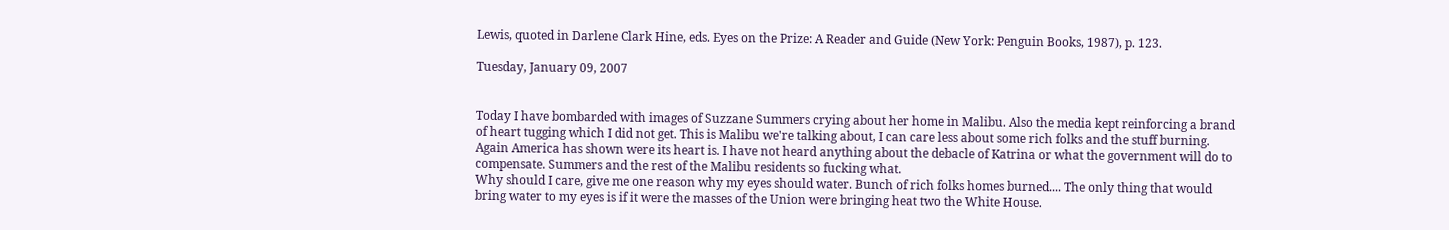Lewis, quoted in Darlene Clark Hine, eds. Eyes on the Prize: A Reader and Guide (New York: Penguin Books, 1987), p. 123.

Tuesday, January 09, 2007


Today I have bombarded with images of Suzzane Summers crying about her home in Malibu. Also the media kept reinforcing a brand of heart tugging which I did not get. This is Malibu we're talking about, I can care less about some rich folks and the stuff burning. Again America has shown were its heart is. I have not heard anything about the debacle of Katrina or what the government will do to compensate. Summers and the rest of the Malibu residents so fucking what.
Why should I care, give me one reason why my eyes should water. Bunch of rich folks homes burned.... The only thing that would bring water to my eyes is if it were the masses of the Union were bringing heat two the White House.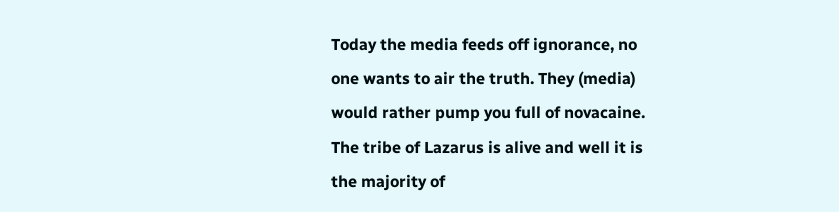Today the media feeds off ignorance, no one wants to air the truth. They (media) would rather pump you full of novacaine.
The tribe of Lazarus is alive and well it is the majority of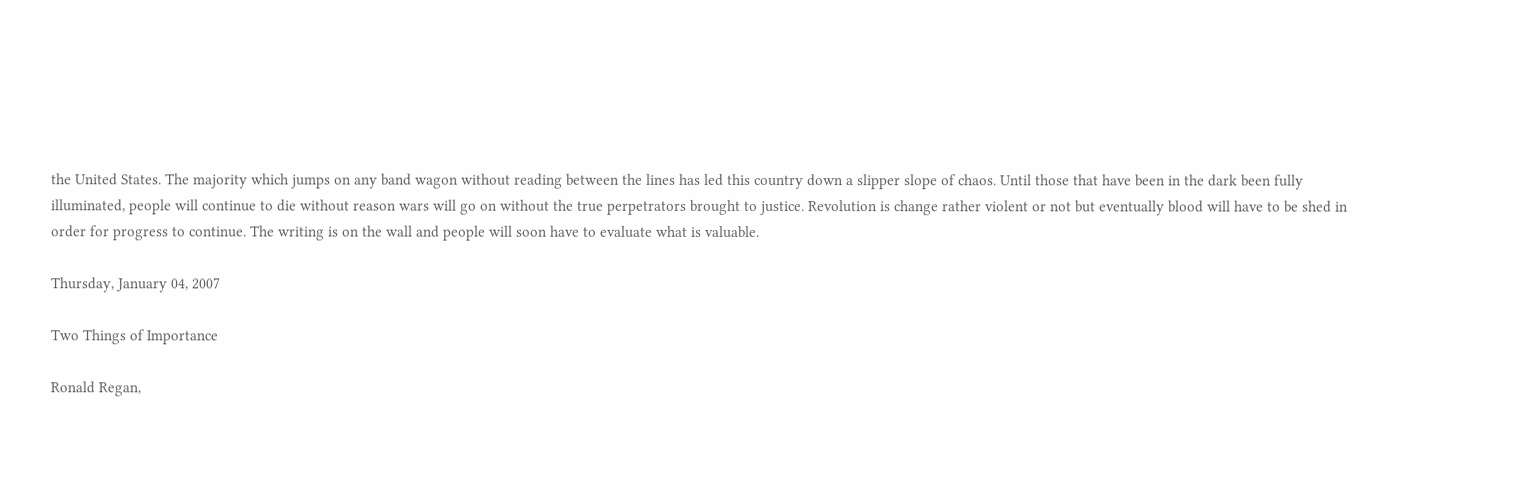the United States. The majority which jumps on any band wagon without reading between the lines has led this country down a slipper slope of chaos. Until those that have been in the dark been fully illuminated, people will continue to die without reason wars will go on without the true perpetrators brought to justice. Revolution is change rather violent or not but eventually blood will have to be shed in order for progress to continue. The writing is on the wall and people will soon have to evaluate what is valuable.

Thursday, January 04, 2007

Two Things of Importance

Ronald Regan,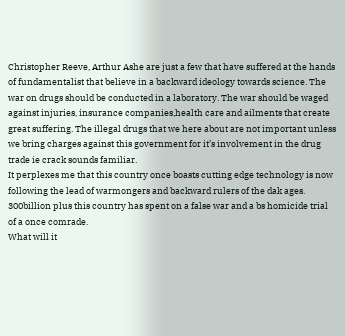Christopher Reeve, Arthur Ashe are just a few that have suffered at the hands of fundamentalist that believe in a backward ideology towards science. The war on drugs should be conducted in a laboratory. The war should be waged against injuries, insurance companies,health care and ailments that create great suffering. The illegal drugs that we here about are not important unless we bring charges against this government for it’s involvement in the drug trade ie crack sounds familiar.
It perplexes me that this country once boasts cutting edge technology is now following the lead of warmongers and backward rulers of the dak ages. 300billion plus this country has spent on a false war and a bs homicide trial of a once comrade.
What will it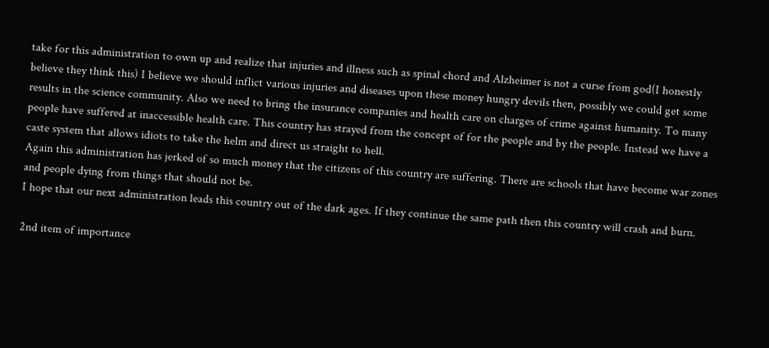take for this administration to own up and realize that injuries and illness such as spinal chord and Alzheimer is not a curse from god(I honestly believe they think this) I believe we should inflict various injuries and diseases upon these money hungry devils then, possibly we could get some results in the science community. Also we need to bring the insurance companies and health care on charges of crime against humanity. To many people have suffered at inaccessible health care. This country has strayed from the concept of for the people and by the people. Instead we have a caste system that allows idiots to take the helm and direct us straight to hell.
Again this administration has jerked of so much money that the citizens of this country are suffering. There are schools that have become war zones and people dying from things that should not be.
I hope that our next administration leads this country out of the dark ages. If they continue the same path then this country will crash and burn.

2nd item of importance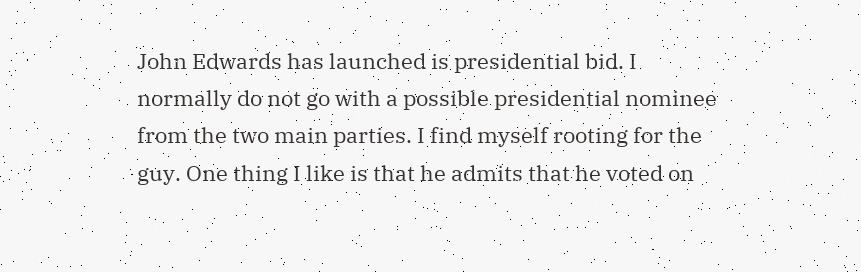John Edwards has launched is presidential bid. I normally do not go with a possible presidential nominee from the two main parties. I find myself rooting for the guy. One thing I like is that he admits that he voted on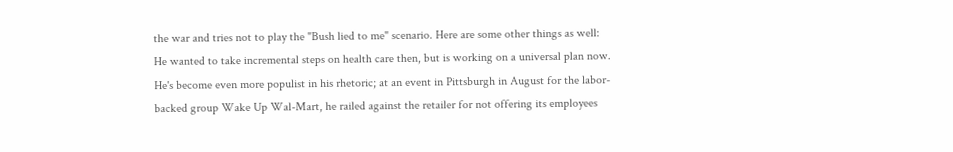the war and tries not to play the "Bush lied to me" scenario. Here are some other things as well:
He wanted to take incremental steps on health care then, but is working on a universal plan now. He's become even more populist in his rhetoric; at an event in Pittsburgh in August for the labor-backed group Wake Up Wal-Mart, he railed against the retailer for not offering its employees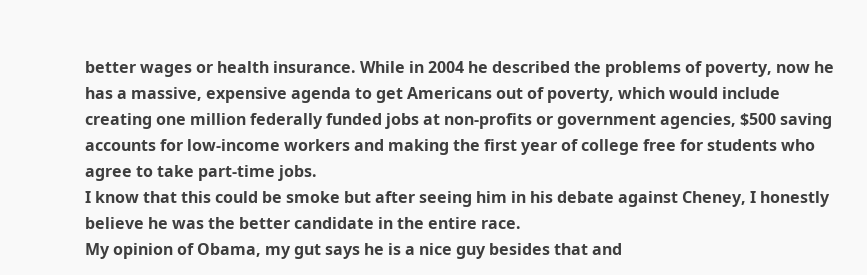better wages or health insurance. While in 2004 he described the problems of poverty, now he has a massive, expensive agenda to get Americans out of poverty, which would include creating one million federally funded jobs at non-profits or government agencies, $500 saving accounts for low-income workers and making the first year of college free for students who agree to take part-time jobs.
I know that this could be smoke but after seeing him in his debate against Cheney, I honestly believe he was the better candidate in the entire race.
My opinion of Obama, my gut says he is a nice guy besides that and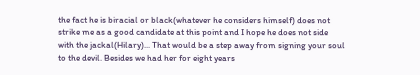the fact he is biracial or black(whatever he considers himself) does not strike me as a good candidate at this point and I hope he does not side with the jackal(Hilary)... That would be a step away from signing your soul to the devil. Besides we had her for eight years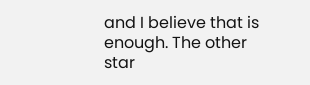and I believe that is enough. The other star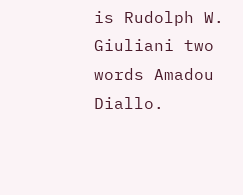is Rudolph W. Giuliani two words Amadou Diallo.